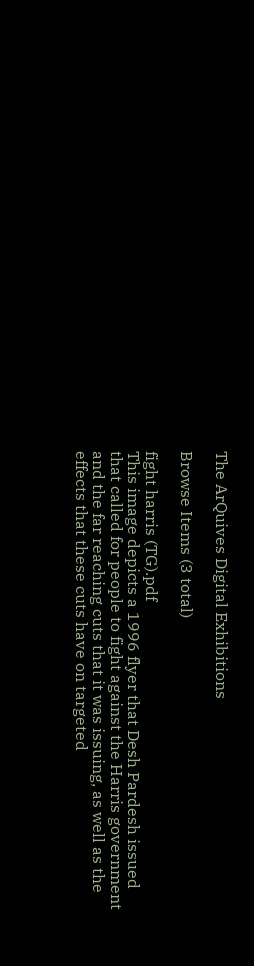The ArQuives Digital Exhibitions

Browse Items (3 total)

fight harris (TG).pdf
This image depicts a 1996 flyer that Desh Pardesh issued that called for people to fight against the Harris government and the far reaching cuts that it was issuing, as well as the effects that these cuts have on targeted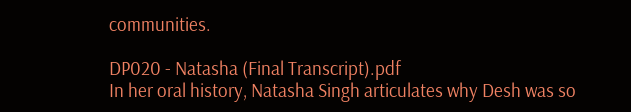communities.

DP020 - Natasha (Final Transcript).pdf
In her oral history, Natasha Singh articulates why Desh was so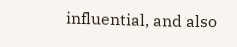influential, and also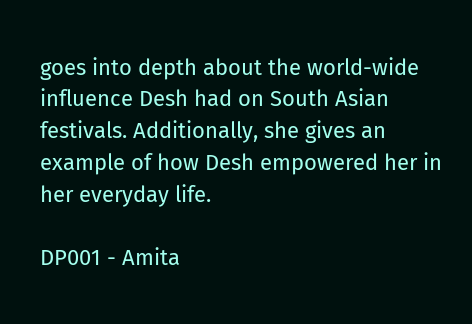goes into depth about the world-wide influence Desh had on South Asian festivals. Additionally, she gives an example of how Desh empowered her in her everyday life.

DP001 - Amita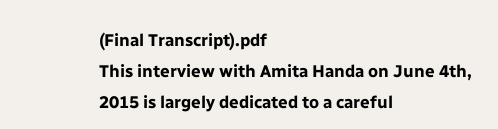(Final Transcript).pdf
This interview with Amita Handa on June 4th, 2015 is largely dedicated to a careful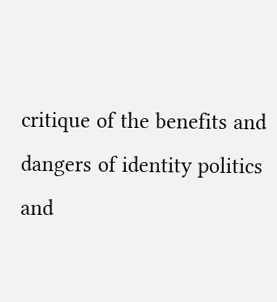critique of the benefits and dangers of identity politics and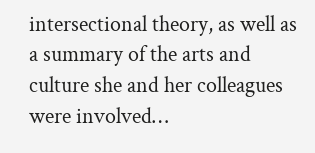intersectional theory, as well as a summary of the arts and culture she and her colleagues were involved…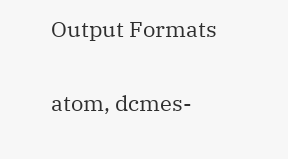Output Formats

atom, dcmes-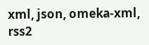xml, json, omeka-xml, rss2